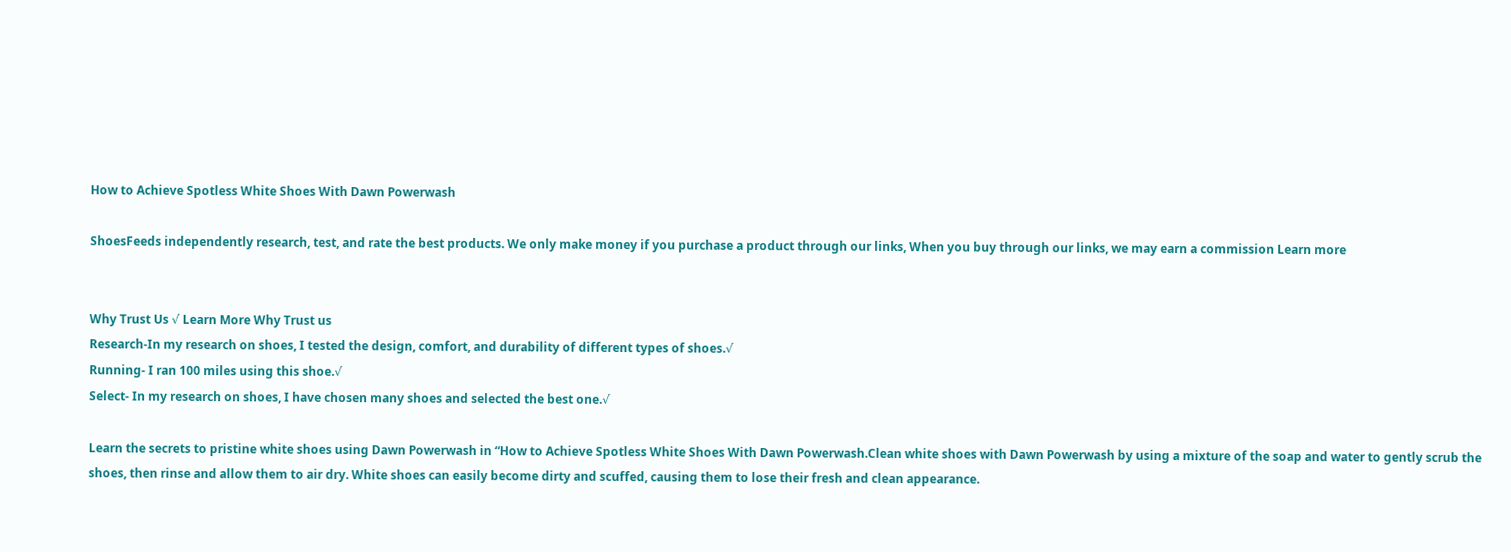How to Achieve Spotless White Shoes With Dawn Powerwash

ShoesFeeds independently research, test, and rate the best products. We only make money if you purchase a product through our links, When you buy through our links, we may earn a commission Learn more


Why Trust Us √ Learn More Why Trust us
Research-In my research on shoes, I tested the design, comfort, and durability of different types of shoes.√
Running- I ran 100 miles using this shoe.√
Select- In my research on shoes, I have chosen many shoes and selected the best one.√

Learn the secrets to pristine white shoes using Dawn Powerwash in “How to Achieve Spotless White Shoes With Dawn Powerwash.Clean white shoes with Dawn Powerwash by using a mixture of the soap and water to gently scrub the shoes, then rinse and allow them to air dry. White shoes can easily become dirty and scuffed, causing them to lose their fresh and clean appearance.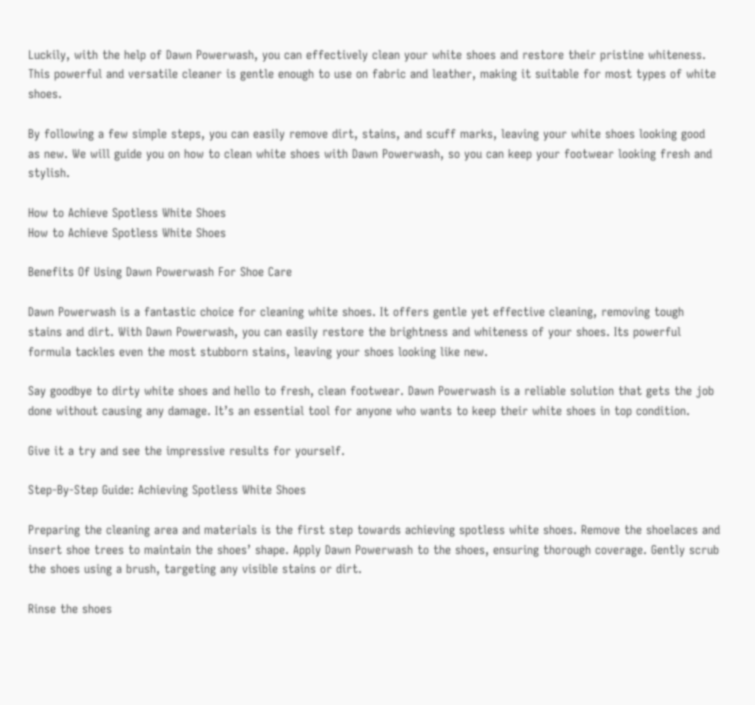Luckily, with the help of Dawn Powerwash, you can effectively clean your white shoes and restore their pristine whiteness. This powerful and versatile cleaner is gentle enough to use on fabric and leather, making it suitable for most types of white shoes.

By following a few simple steps, you can easily remove dirt, stains, and scuff marks, leaving your white shoes looking good as new. We will guide you on how to clean white shoes with Dawn Powerwash, so you can keep your footwear looking fresh and stylish.

How to Achieve Spotless White Shoes
How to Achieve Spotless White Shoes

Benefits Of Using Dawn Powerwash For Shoe Care

Dawn Powerwash is a fantastic choice for cleaning white shoes. It offers gentle yet effective cleaning, removing tough stains and dirt. With Dawn Powerwash, you can easily restore the brightness and whiteness of your shoes. Its powerful formula tackles even the most stubborn stains, leaving your shoes looking like new.

Say goodbye to dirty white shoes and hello to fresh, clean footwear. Dawn Powerwash is a reliable solution that gets the job done without causing any damage. It’s an essential tool for anyone who wants to keep their white shoes in top condition.

Give it a try and see the impressive results for yourself.

Step-By-Step Guide: Achieving Spotless White Shoes

Preparing the cleaning area and materials is the first step towards achieving spotless white shoes. Remove the shoelaces and insert shoe trees to maintain the shoes’ shape. Apply Dawn Powerwash to the shoes, ensuring thorough coverage. Gently scrub the shoes using a brush, targeting any visible stains or dirt.

Rinse the shoes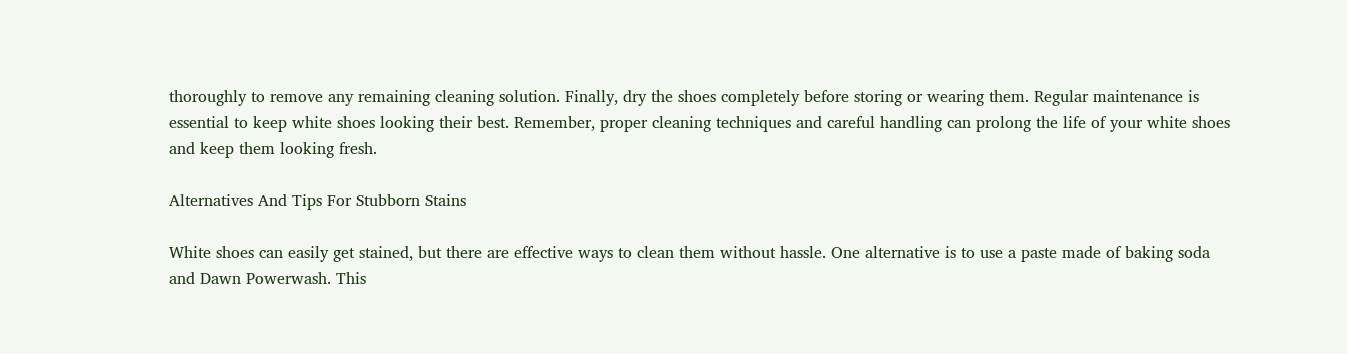thoroughly to remove any remaining cleaning solution. Finally, dry the shoes completely before storing or wearing them. Regular maintenance is essential to keep white shoes looking their best. Remember, proper cleaning techniques and careful handling can prolong the life of your white shoes and keep them looking fresh.

Alternatives And Tips For Stubborn Stains

White shoes can easily get stained, but there are effective ways to clean them without hassle. One alternative is to use a paste made of baking soda and Dawn Powerwash. This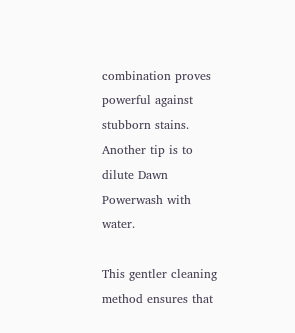combination proves powerful against stubborn stains. Another tip is to dilute Dawn Powerwash with water.

This gentler cleaning method ensures that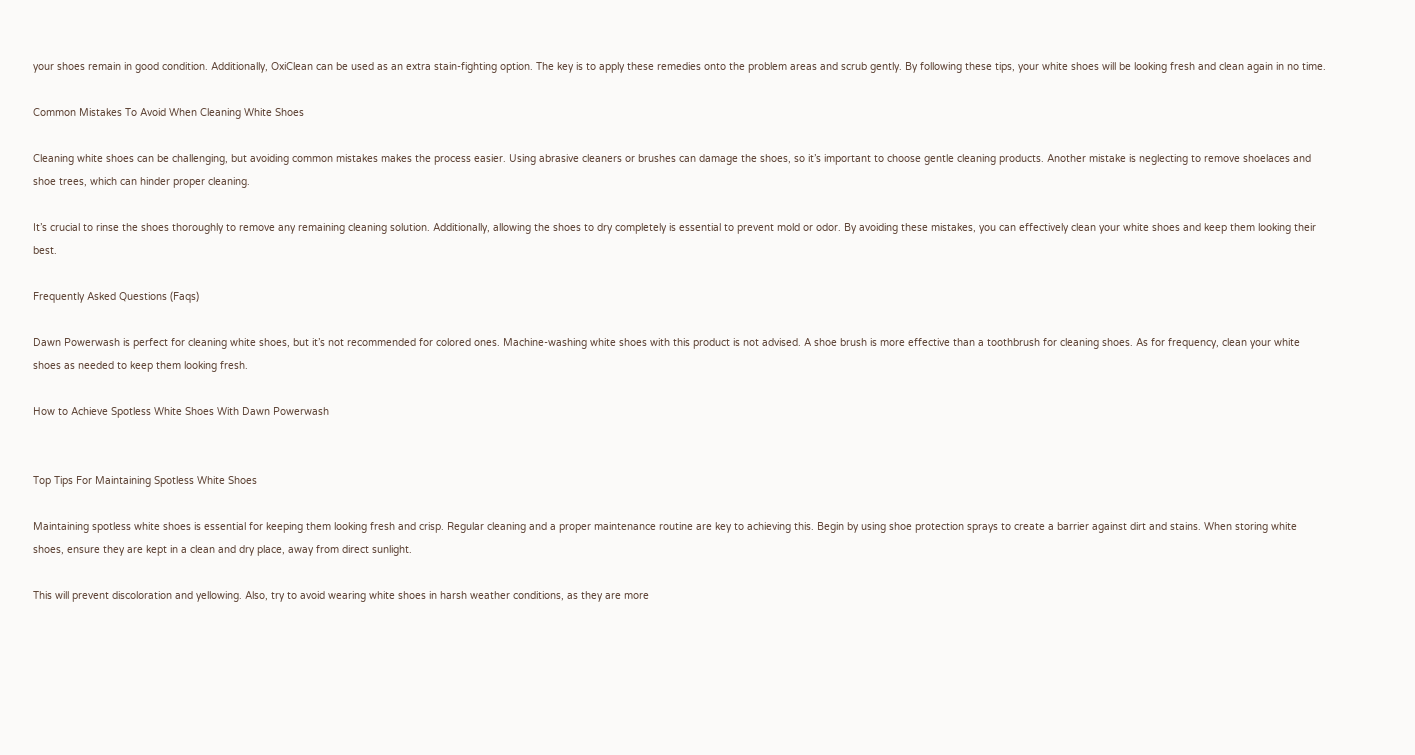your shoes remain in good condition. Additionally, OxiClean can be used as an extra stain-fighting option. The key is to apply these remedies onto the problem areas and scrub gently. By following these tips, your white shoes will be looking fresh and clean again in no time.

Common Mistakes To Avoid When Cleaning White Shoes

Cleaning white shoes can be challenging, but avoiding common mistakes makes the process easier. Using abrasive cleaners or brushes can damage the shoes, so it’s important to choose gentle cleaning products. Another mistake is neglecting to remove shoelaces and shoe trees, which can hinder proper cleaning.

It’s crucial to rinse the shoes thoroughly to remove any remaining cleaning solution. Additionally, allowing the shoes to dry completely is essential to prevent mold or odor. By avoiding these mistakes, you can effectively clean your white shoes and keep them looking their best.

Frequently Asked Questions (Faqs)

Dawn Powerwash is perfect for cleaning white shoes, but it’s not recommended for colored ones. Machine-washing white shoes with this product is not advised. A shoe brush is more effective than a toothbrush for cleaning shoes. As for frequency, clean your white shoes as needed to keep them looking fresh.

How to Achieve Spotless White Shoes With Dawn Powerwash


Top Tips For Maintaining Spotless White Shoes

Maintaining spotless white shoes is essential for keeping them looking fresh and crisp. Regular cleaning and a proper maintenance routine are key to achieving this. Begin by using shoe protection sprays to create a barrier against dirt and stains. When storing white shoes, ensure they are kept in a clean and dry place, away from direct sunlight.

This will prevent discoloration and yellowing. Also, try to avoid wearing white shoes in harsh weather conditions, as they are more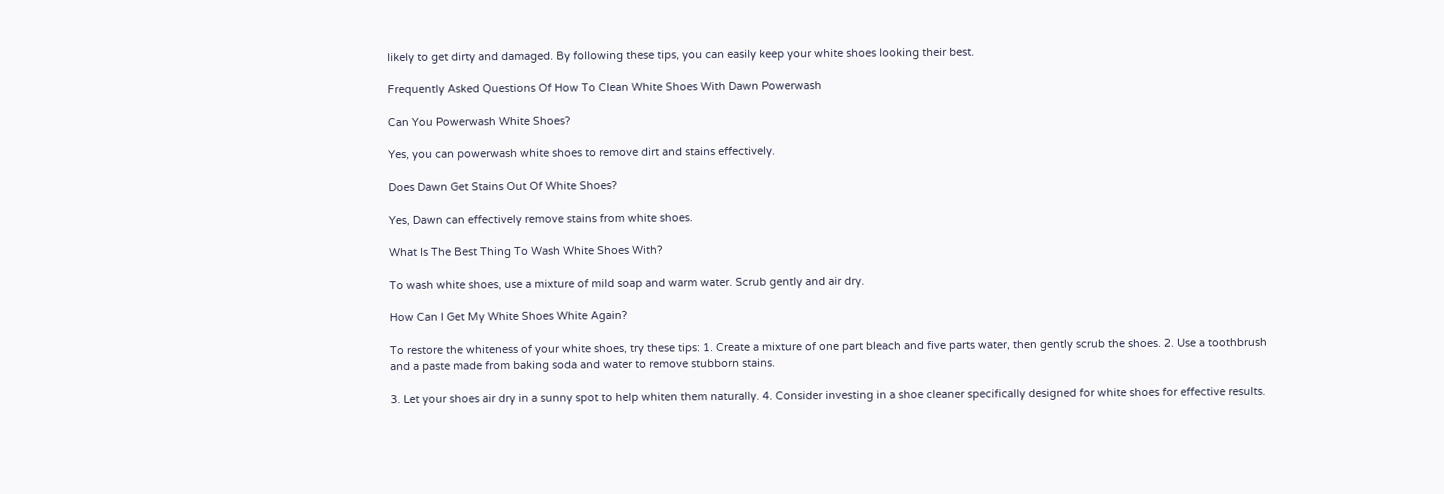likely to get dirty and damaged. By following these tips, you can easily keep your white shoes looking their best.

Frequently Asked Questions Of How To Clean White Shoes With Dawn Powerwash

Can You Powerwash White Shoes?

Yes, you can powerwash white shoes to remove dirt and stains effectively.

Does Dawn Get Stains Out Of White Shoes?

Yes, Dawn can effectively remove stains from white shoes.

What Is The Best Thing To Wash White Shoes With?

To wash white shoes, use a mixture of mild soap and warm water. Scrub gently and air dry.

How Can I Get My White Shoes White Again?

To restore the whiteness of your white shoes, try these tips: 1. Create a mixture of one part bleach and five parts water, then gently scrub the shoes. 2. Use a toothbrush and a paste made from baking soda and water to remove stubborn stains.

3. Let your shoes air dry in a sunny spot to help whiten them naturally. 4. Consider investing in a shoe cleaner specifically designed for white shoes for effective results.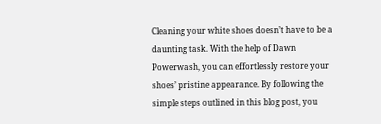Cleaning your white shoes doesn’t have to be a daunting task. With the help of Dawn Powerwash, you can effortlessly restore your shoes’ pristine appearance. By following the simple steps outlined in this blog post, you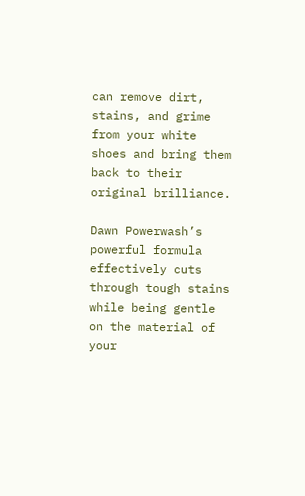can remove dirt, stains, and grime from your white shoes and bring them back to their original brilliance.

Dawn Powerwash’s powerful formula effectively cuts through tough stains while being gentle on the material of your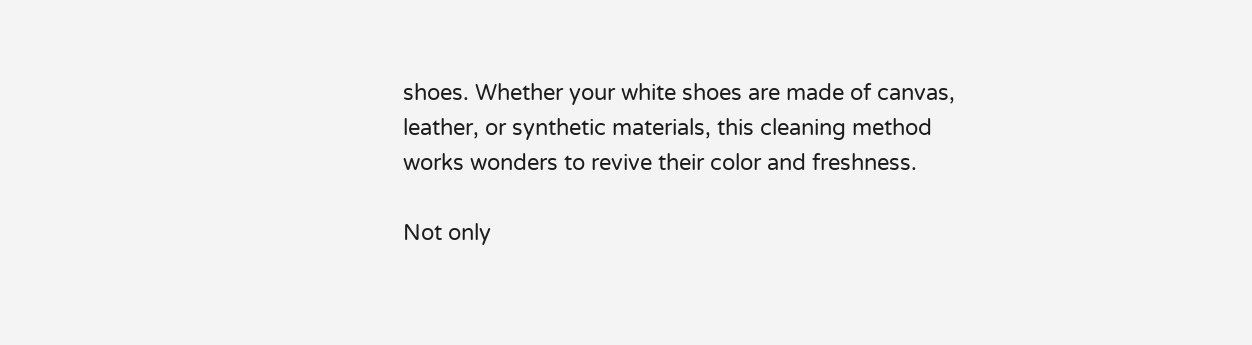shoes. Whether your white shoes are made of canvas, leather, or synthetic materials, this cleaning method works wonders to revive their color and freshness.

Not only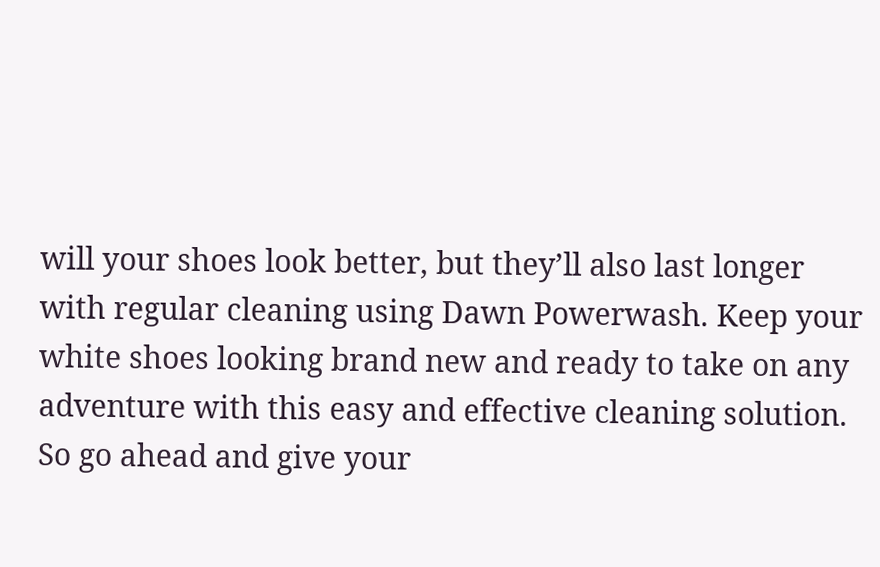will your shoes look better, but they’ll also last longer with regular cleaning using Dawn Powerwash. Keep your white shoes looking brand new and ready to take on any adventure with this easy and effective cleaning solution. So go ahead and give your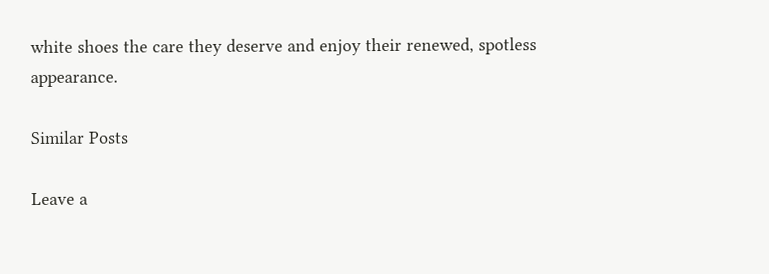white shoes the care they deserve and enjoy their renewed, spotless appearance.

Similar Posts

Leave a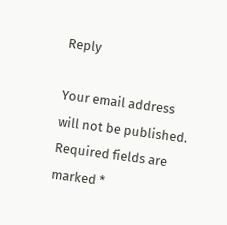Reply

Your email address will not be published. Required fields are marked *